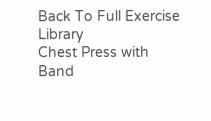Back To Full Exercise Library
Chest Press with Band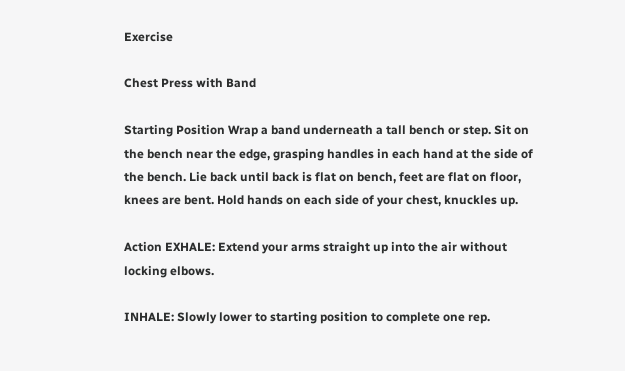Exercise

Chest Press with Band

Starting Position Wrap a band underneath a tall bench or step. Sit on the bench near the edge, grasping handles in each hand at the side of the bench. Lie back until back is flat on bench, feet are flat on floor, knees are bent. Hold hands on each side of your chest, knuckles up.

Action EXHALE: Extend your arms straight up into the air without locking elbows.

INHALE: Slowly lower to starting position to complete one rep.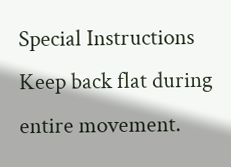Special Instructions Keep back flat during entire movement.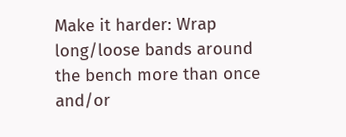Make it harder: Wrap long/loose bands around the bench more than once and/or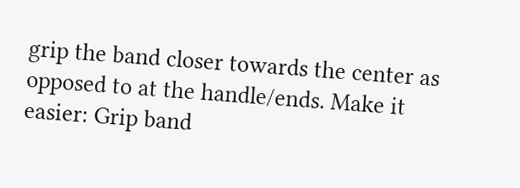grip the band closer towards the center as opposed to at the handle/ends. Make it easier: Grip band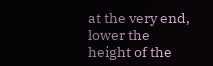at the very end, lower the height of the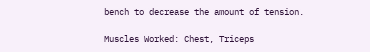bench to decrease the amount of tension.

Muscles Worked: Chest, Triceps